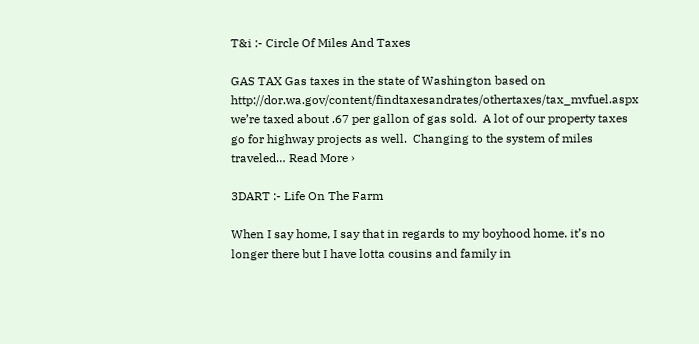T&i :- Circle Of Miles And Taxes

GAS TAX Gas taxes in the state of Washington based on http://dor.wa.gov/content/findtaxesandrates/othertaxes/tax_mvfuel.aspx  we’re taxed about .67 per gallon of gas sold.  A lot of our property taxes go for highway projects as well.  Changing to the system of miles traveled… Read More ›

3DART :- Life On The Farm

When I say home, I say that in regards to my boyhood home. it’s no longer there but I have lotta cousins and family in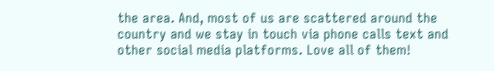the area. And, most of us are scattered around the country and we stay in touch via phone calls text and other social media platforms. Love all of them!